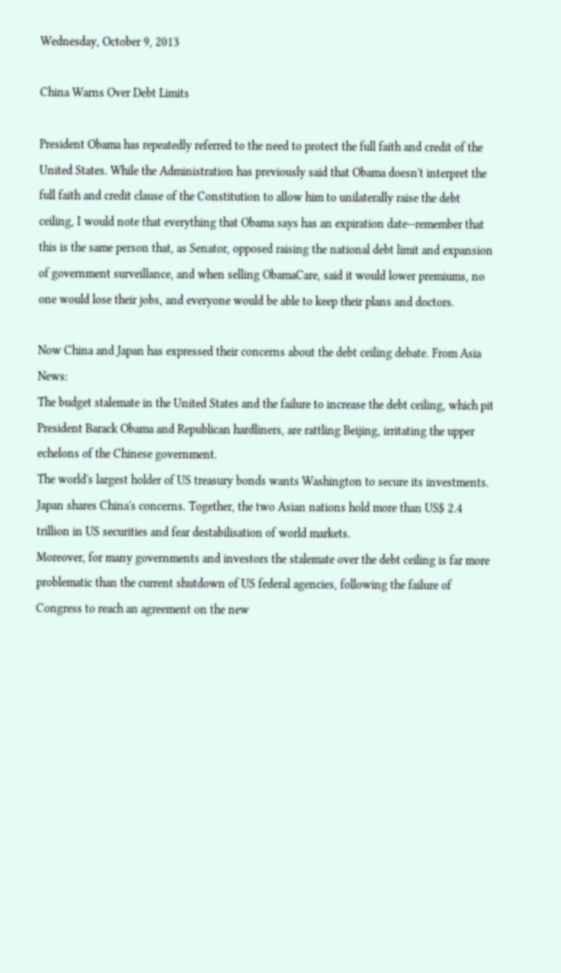Wednesday, October 9, 2013

China Warns Over Debt Limits

President Obama has repeatedly referred to the need to protect the full faith and credit of the United States. While the Administration has previously said that Obama doesn't interpret the full faith and credit clause of the Constitution to allow him to unilaterally raise the debt ceiling, I would note that everything that Obama says has an expiration date--remember that this is the same person that, as Senator, opposed raising the national debt limit and expansion of government surveillance, and when selling ObamaCare, said it would lower premiums, no one would lose their jobs, and everyone would be able to keep their plans and doctors.

Now China and Japan has expressed their concerns about the debt ceiling debate. From Asia News:
The budget stalemate in the United States and the failure to increase the debt ceiling, which pit President Barack Obama and Republican hardliners, are rattling Beijing, irritating the upper echelons of the Chinese government.
The world's largest holder of US treasury bonds wants Washington to secure its investments. Japan shares China's concerns. Together, the two Asian nations hold more than US$ 2.4 trillion in US securities and fear destabilisation of world markets.
Moreover, for many governments and investors the stalemate over the debt ceiling is far more problematic than the current shutdown of US federal agencies, following the failure of Congress to reach an agreement on the new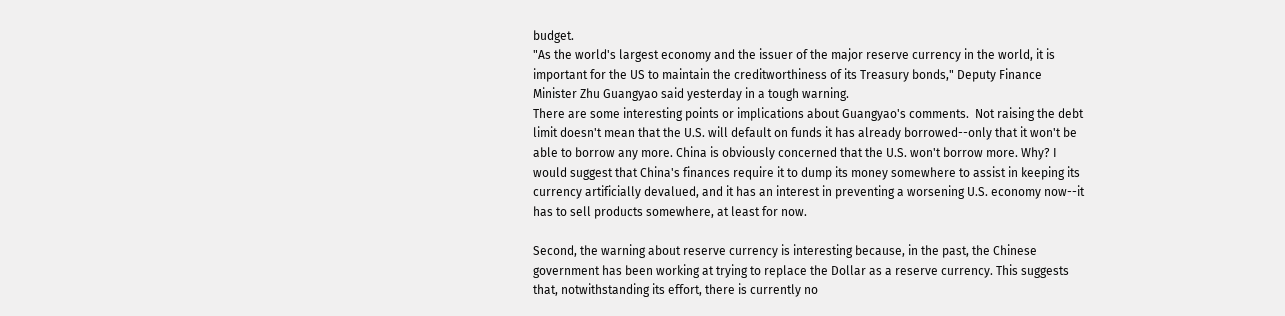budget.
"As the world's largest economy and the issuer of the major reserve currency in the world, it is important for the US to maintain the creditworthiness of its Treasury bonds," Deputy Finance Minister Zhu Guangyao said yesterday in a tough warning.
There are some interesting points or implications about Guangyao's comments.  Not raising the debt limit doesn't mean that the U.S. will default on funds it has already borrowed--only that it won't be able to borrow any more. China is obviously concerned that the U.S. won't borrow more. Why? I would suggest that China's finances require it to dump its money somewhere to assist in keeping its currency artificially devalued, and it has an interest in preventing a worsening U.S. economy now--it has to sell products somewhere, at least for now.

Second, the warning about reserve currency is interesting because, in the past, the Chinese government has been working at trying to replace the Dollar as a reserve currency. This suggests that, notwithstanding its effort, there is currently no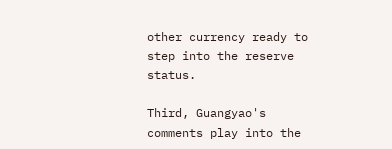other currency ready to step into the reserve status.

Third, Guangyao's comments play into the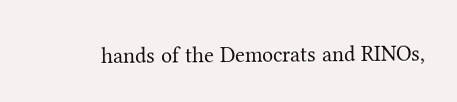hands of the Democrats and RINOs,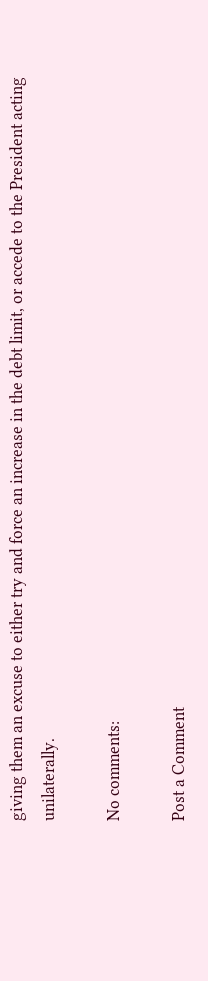giving them an excuse to either try and force an increase in the debt limit, or accede to the President acting unilaterally.

No comments:

Post a Comment